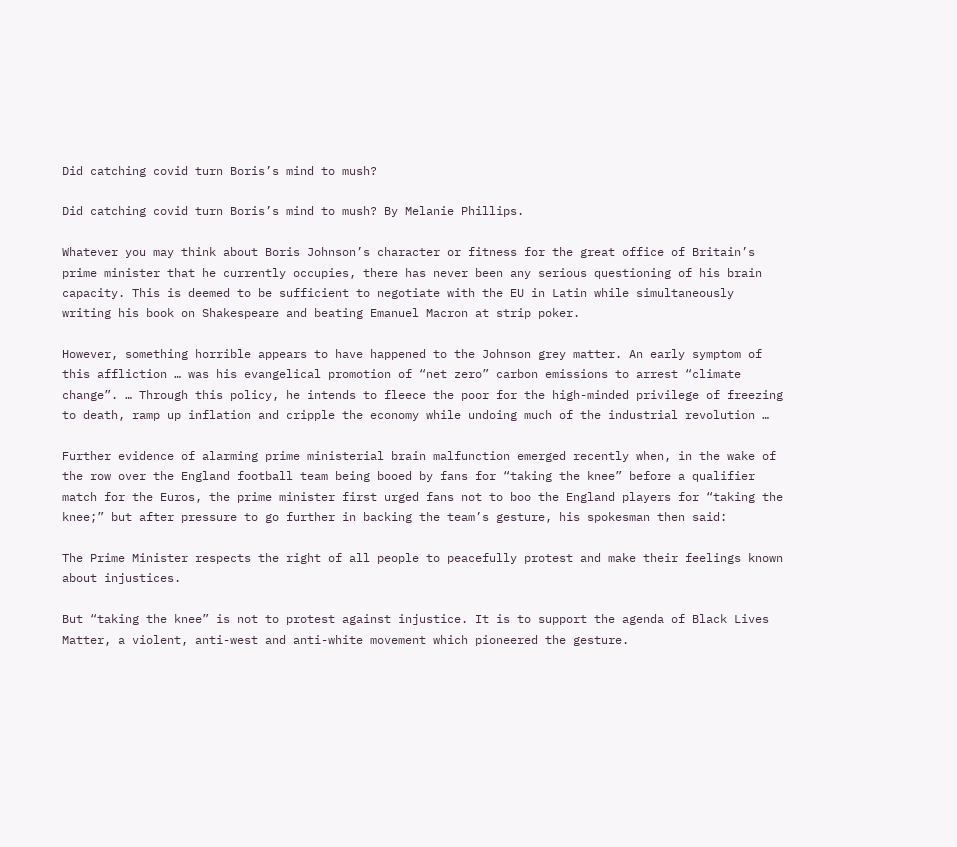Did catching covid turn Boris’s mind to mush?

Did catching covid turn Boris’s mind to mush? By Melanie Phillips.

Whatever you may think about Boris Johnson’s character or fitness for the great office of Britain’s prime minister that he currently occupies, there has never been any serious questioning of his brain capacity. This is deemed to be sufficient to negotiate with the EU in Latin while simultaneously writing his book on Shakespeare and beating Emanuel Macron at strip poker.

However, something horrible appears to have happened to the Johnson grey matter. An early symptom of this affliction … was his evangelical promotion of “net zero” carbon emissions to arrest “climate change”. … Through this policy, he intends to fleece the poor for the high-minded privilege of freezing to death, ramp up inflation and cripple the economy while undoing much of the industrial revolution …

Further evidence of alarming prime ministerial brain malfunction emerged recently when, in the wake of the row over the England football team being booed by fans for “taking the knee” before a qualifier match for the Euros, the prime minister first urged fans not to boo the England players for “taking the knee;” but after pressure to go further in backing the team’s gesture, his spokesman then said:

The Prime Minister respects the right of all people to peacefully protest and make their feelings known about injustices.

But “taking the knee” is not to protest against injustice. It is to support the agenda of Black Lives Matter, a violent, anti-west and anti-white movement which pioneered the gesture.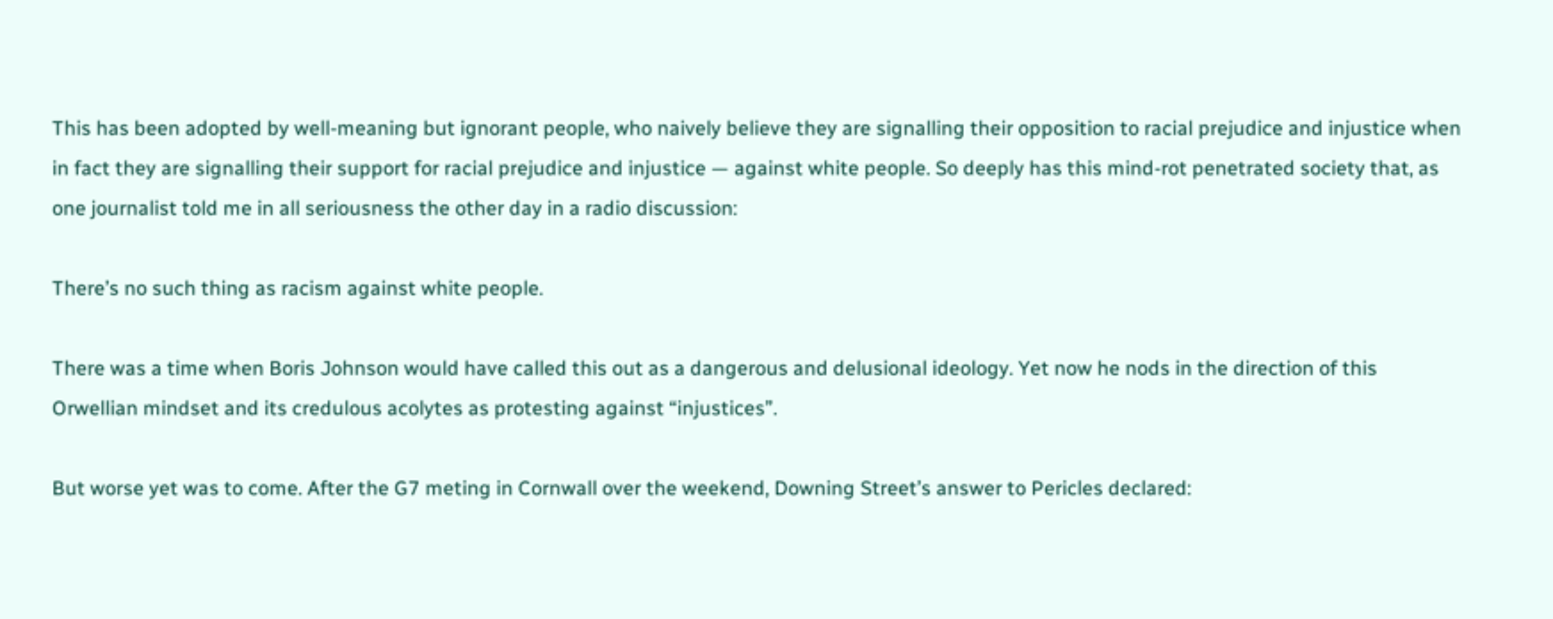This has been adopted by well-meaning but ignorant people, who naively believe they are signalling their opposition to racial prejudice and injustice when in fact they are signalling their support for racial prejudice and injustice — against white people. So deeply has this mind-rot penetrated society that, as one journalist told me in all seriousness the other day in a radio discussion:

There’s no such thing as racism against white people.

There was a time when Boris Johnson would have called this out as a dangerous and delusional ideology. Yet now he nods in the direction of this Orwellian mindset and its credulous acolytes as protesting against “injustices”.

But worse yet was to come. After the G7 meting in Cornwall over the weekend, Downing Street’s answer to Pericles declared: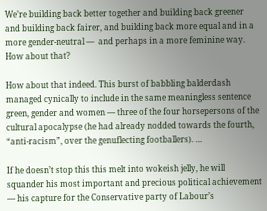We’re building back better together and building back greener and building back fairer, and building back more equal and in a more gender-neutral —  and perhaps in a more feminine way. How about that?

How about that indeed. This burst of babbling balderdash managed cynically to include in the same meaningless sentence green, gender and women — three of the four horsepersons of the cultural apocalypse (he had already nodded towards the fourth, “anti-racism”, over the genuflecting footballers). …

If he doesn’t stop this this melt into wokeish jelly, he will squander his most important and precious political achievement — his capture for the Conservative party of Labour’s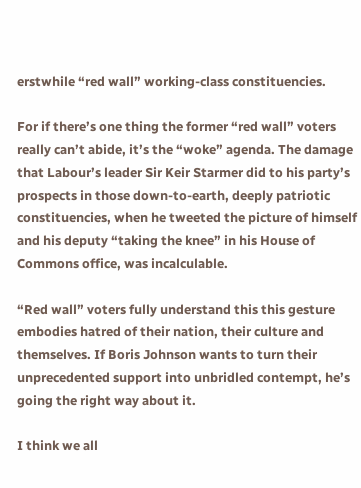erstwhile “red wall” working-class constituencies.

For if there’s one thing the former “red wall” voters really can’t abide, it’s the “woke” agenda. The damage that Labour’s leader Sir Keir Starmer did to his party’s prospects in those down-to-earth, deeply patriotic constituencies, when he tweeted the picture of himself and his deputy “taking the knee” in his House of Commons office, was incalculable.

“Red wall” voters fully understand this this gesture embodies hatred of their nation, their culture and themselves. If Boris Johnson wants to turn their unprecedented support into unbridled contempt, he’s going the right way about it.

I think we all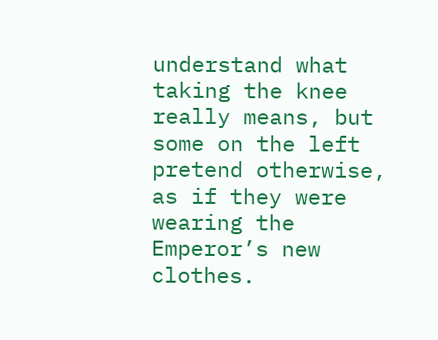understand what taking the knee really means, but some on the left pretend otherwise, as if they were wearing the Emperor’s new clothes.